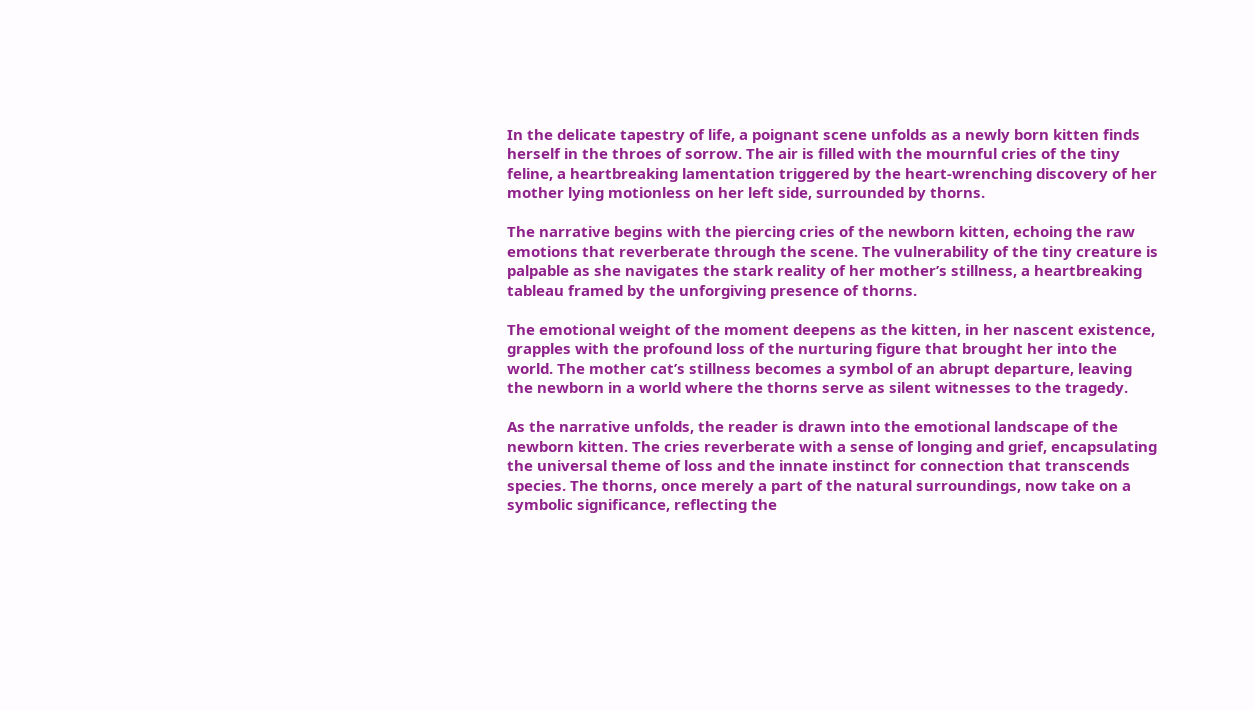In the delicate tapestry of life, a poignant scene unfolds as a newly born kitten finds herself in the throes of sorrow. The air is filled with the mournful cries of the tiny feline, a heartbreaking lamentation triggered by the heart-wrenching discovery of her mother lying motionless on her left side, surrounded by thorns.

The narrative begins with the piercing cries of the newborn kitten, echoing the raw emotions that reverberate through the scene. The vulnerability of the tiny creature is palpable as she navigates the stark reality of her mother’s stillness, a heartbreaking tableau framed by the unforgiving presence of thorns.

The emotional weight of the moment deepens as the kitten, in her nascent existence, grapples with the profound loss of the nurturing figure that brought her into the world. The mother cat’s stillness becomes a symbol of an abrupt departure, leaving the newborn in a world where the thorns serve as silent witnesses to the tragedy.

As the narrative unfolds, the reader is drawn into the emotional landscape of the newborn kitten. The cries reverberate with a sense of longing and grief, encapsulating the universal theme of loss and the innate instinct for connection that transcends species. The thorns, once merely a part of the natural surroundings, now take on a symbolic significance, reflecting the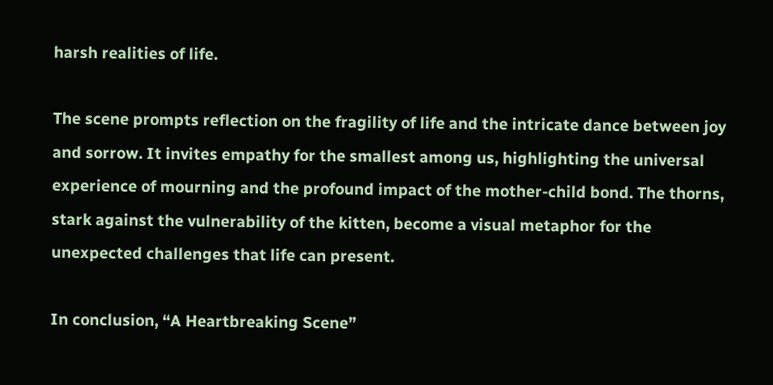harsh realities of life.

The scene prompts reflection on the fragility of life and the intricate dance between joy and sorrow. It invites empathy for the smallest among us, highlighting the universal experience of mourning and the profound impact of the mother-child bond. The thorns, stark against the vulnerability of the kitten, become a visual metaphor for the unexpected challenges that life can present.

In conclusion, “A Heartbreaking Scene”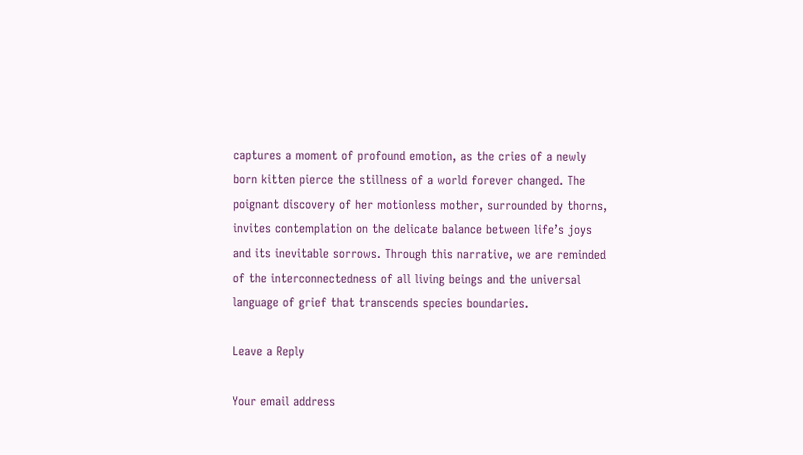captures a moment of profound emotion, as the cries of a newly born kitten pierce the stillness of a world forever changed. The poignant discovery of her motionless mother, surrounded by thorns, invites contemplation on the delicate balance between life’s joys and its inevitable sorrows. Through this narrative, we are reminded of the interconnectedness of all living beings and the universal language of grief that transcends species boundaries.

Leave a Reply

Your email address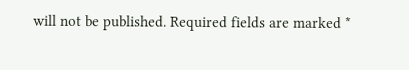will not be published. Required fields are marked *